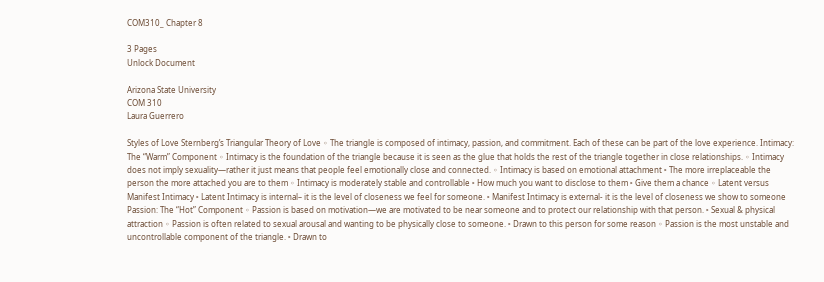COM310_ Chapter 8

3 Pages
Unlock Document

Arizona State University
COM 310
Laura Guerrero

Styles of Love Sternberg’s Triangular Theory of Love ◦ The triangle is composed of intimacy, passion, and commitment. Each of these can be part of the love experience. Intimacy: The “Warm” Component ◦ Intimacy is the foundation of the triangle because it is seen as the glue that holds the rest of the triangle together in close relationships. ◦ Intimacy does not imply sexuality—rather it just means that people feel emotionally close and connected. ◦ Intimacy is based on emotional attachment ‣ The more irreplaceable the person the more attached you are to them ◦ Intimacy is moderately stable and controllable ‣ How much you want to disclose to them ‣ Give them a chance ◦ Latent versus Manifest Intimacy ‣ Latent Intimacy is internal– it is the level of closeness we feel for someone. ‣ Manifest Intimacy is external- it is the level of closeness we show to someone Passion: The “Hot” Component ◦ Passion is based on motivation—we are motivated to be near someone and to protect our relationship with that person. ‣ Sexual & physical attraction ◦ Passion is often related to sexual arousal and wanting to be physically close to someone. ‣ Drawn to this person for some reason ◦ Passion is the most unstable and uncontrollable component of the triangle. ‣ Drawn to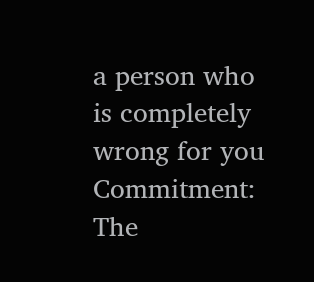a person who is completely wrong for you Commitment: The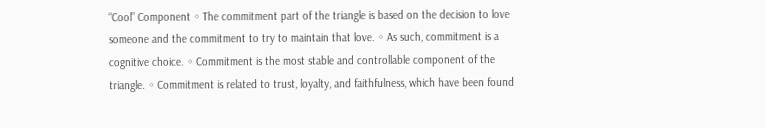“Cool” Component ◦ The commitment part of the triangle is based on the decision to love someone and the commitment to try to maintain that love. ◦ As such, commitment is a cognitive choice. ◦ Commitment is the most stable and controllable component of the triangle. ◦ Commitment is related to trust, loyalty, and faithfulness, which have been found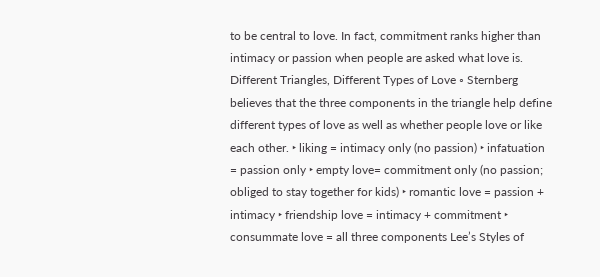to be central to love. In fact, commitment ranks higher than intimacy or passion when people are asked what love is. Different Triangles, Different Types of Love ◦ Sternberg believes that the three components in the triangle help define different types of love as well as whether people love or like each other. ‣ liking = intimacy only (no passion) ‣ infatuation = passion only ‣ empty love= commitment only (no passion; obliged to stay together for kids) ‣ romantic love = passion + intimacy ‣ friendship love = intimacy + commitment ‣ consummate love = all three components Lee’s Styles of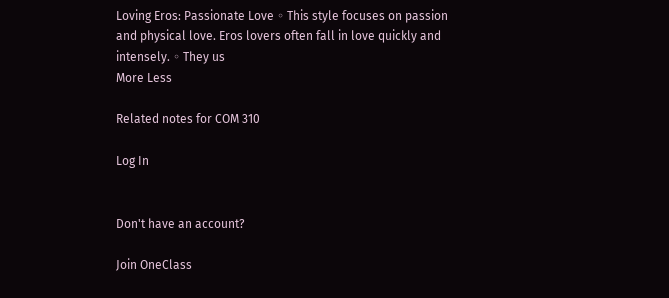Loving Eros: Passionate Love ◦ This style focuses on passion and physical love. Eros lovers often fall in love quickly and intensely. ◦ They us
More Less

Related notes for COM 310

Log In


Don't have an account?

Join OneClass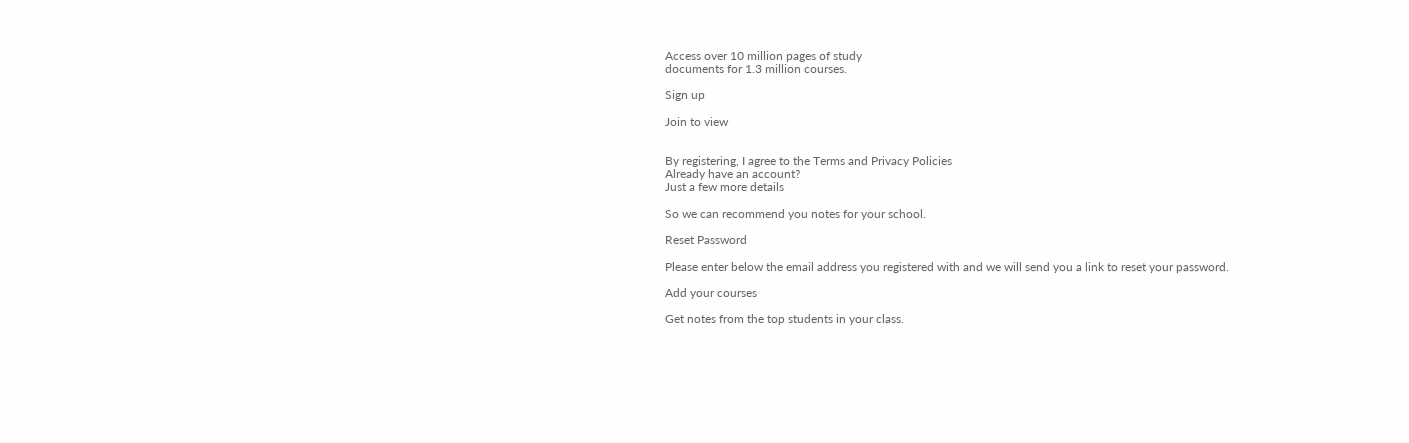Access over 10 million pages of study
documents for 1.3 million courses.

Sign up

Join to view


By registering, I agree to the Terms and Privacy Policies
Already have an account?
Just a few more details

So we can recommend you notes for your school.

Reset Password

Please enter below the email address you registered with and we will send you a link to reset your password.

Add your courses

Get notes from the top students in your class.